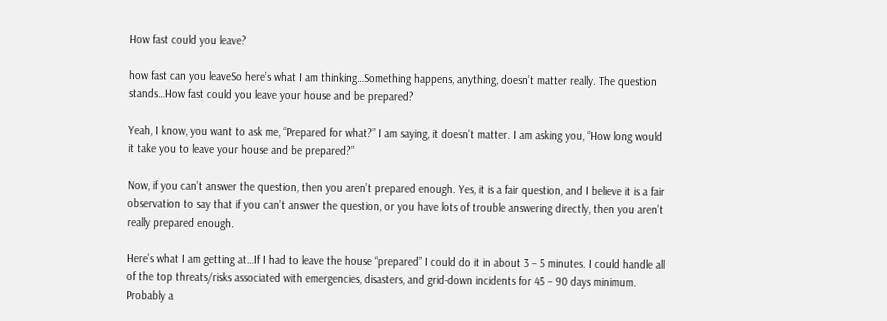How fast could you leave?

how fast can you leaveSo here’s what I am thinking…Something happens, anything, doesn’t matter really. The question stands…How fast could you leave your house and be prepared?

Yeah, I know, you want to ask me, “Prepared for what?” I am saying, it doesn’t matter. I am asking you, “How long would it take you to leave your house and be prepared?”

Now, if you can’t answer the question, then you aren’t prepared enough. Yes, it is a fair question, and I believe it is a fair observation to say that if you can’t answer the question, or you have lots of trouble answering directly, then you aren’t really prepared enough.

Here’s what I am getting at…If I had to leave the house “prepared” I could do it in about 3 – 5 minutes. I could handle all of the top threats/risks associated with emergencies, disasters, and grid-down incidents for 45 – 90 days minimum. Probably a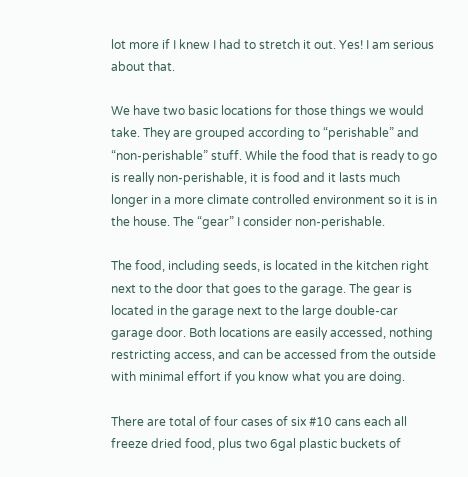lot more if I knew I had to stretch it out. Yes! I am serious about that.

We have two basic locations for those things we would take. They are grouped according to “perishable” and “non-perishable” stuff. While the food that is ready to go is really non-perishable, it is food and it lasts much longer in a more climate controlled environment so it is in the house. The “gear” I consider non-perishable.

The food, including seeds, is located in the kitchen right next to the door that goes to the garage. The gear is located in the garage next to the large double-car garage door. Both locations are easily accessed, nothing restricting access, and can be accessed from the outside with minimal effort if you know what you are doing.

There are total of four cases of six #10 cans each all freeze dried food, plus two 6gal plastic buckets of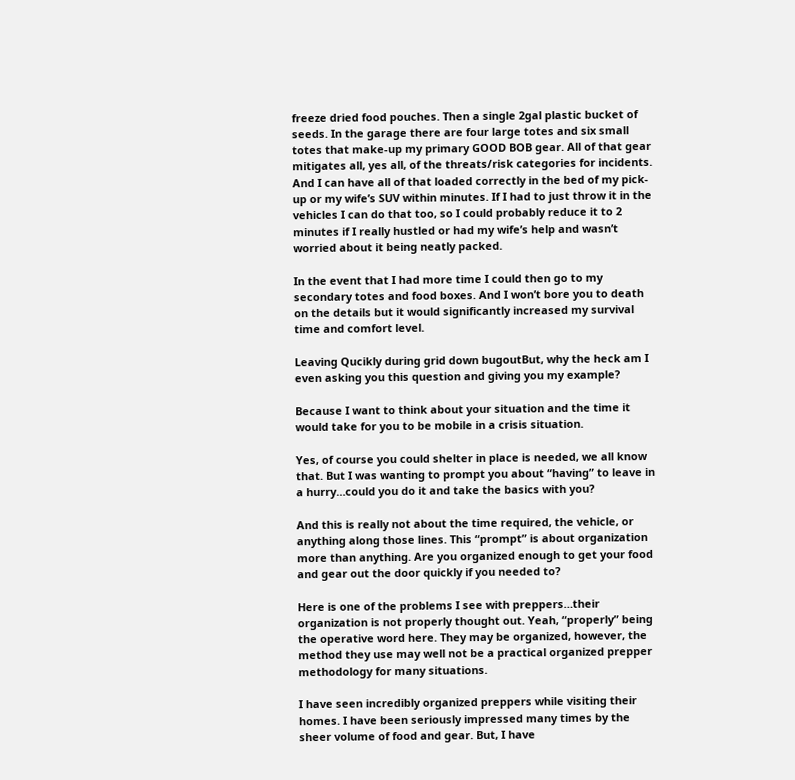freeze dried food pouches. Then a single 2gal plastic bucket of seeds. In the garage there are four large totes and six small totes that make-up my primary GOOD BOB gear. All of that gear mitigates all, yes all, of the threats/risk categories for incidents. And I can have all of that loaded correctly in the bed of my pick-up or my wife’s SUV within minutes. If I had to just throw it in the vehicles I can do that too, so I could probably reduce it to 2 minutes if I really hustled or had my wife’s help and wasn’t worried about it being neatly packed.

In the event that I had more time I could then go to my secondary totes and food boxes. And I won’t bore you to death on the details but it would significantly increased my survival time and comfort level.

Leaving Qucikly during grid down bugoutBut, why the heck am I even asking you this question and giving you my example?

Because I want to think about your situation and the time it would take for you to be mobile in a crisis situation.

Yes, of course you could shelter in place is needed, we all know that. But I was wanting to prompt you about “having” to leave in a hurry…could you do it and take the basics with you?

And this is really not about the time required, the vehicle, or anything along those lines. This “prompt” is about organization more than anything. Are you organized enough to get your food and gear out the door quickly if you needed to?

Here is one of the problems I see with preppers…their organization is not properly thought out. Yeah, “properly” being the operative word here. They may be organized, however, the method they use may well not be a practical organized prepper methodology for many situations.

I have seen incredibly organized preppers while visiting their homes. I have been seriously impressed many times by the sheer volume of food and gear. But, I have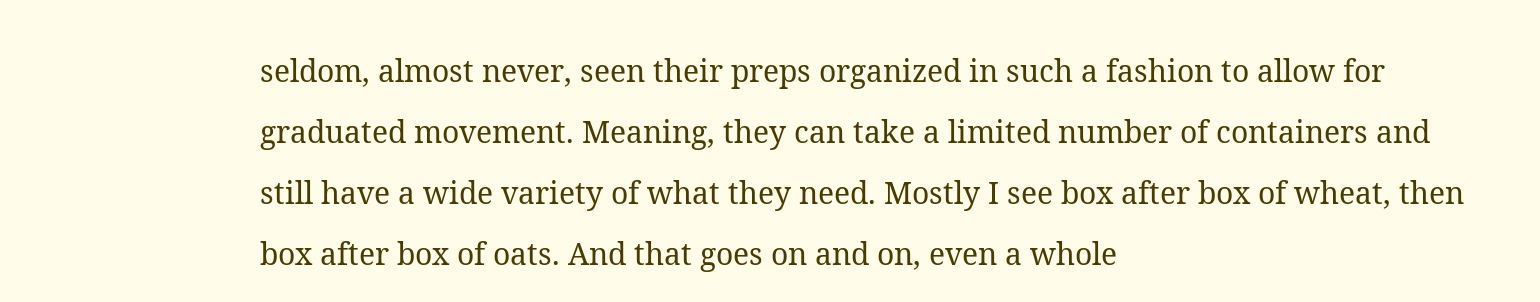seldom, almost never, seen their preps organized in such a fashion to allow for graduated movement. Meaning, they can take a limited number of containers and still have a wide variety of what they need. Mostly I see box after box of wheat, then box after box of oats. And that goes on and on, even a whole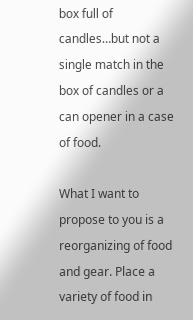box full of candles…but not a single match in the box of candles or a can opener in a case of food.

What I want to propose to you is a reorganizing of food and gear. Place a variety of food in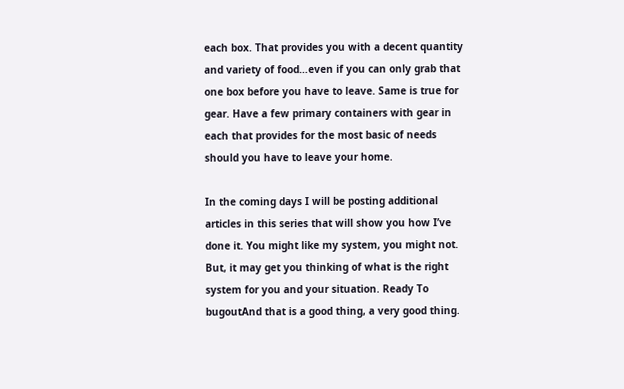each box. That provides you with a decent quantity and variety of food…even if you can only grab that one box before you have to leave. Same is true for gear. Have a few primary containers with gear in each that provides for the most basic of needs should you have to leave your home.

In the coming days I will be posting additional articles in this series that will show you how I’ve done it. You might like my system, you might not. But, it may get you thinking of what is the right system for you and your situation. Ready To bugoutAnd that is a good thing, a very good thing.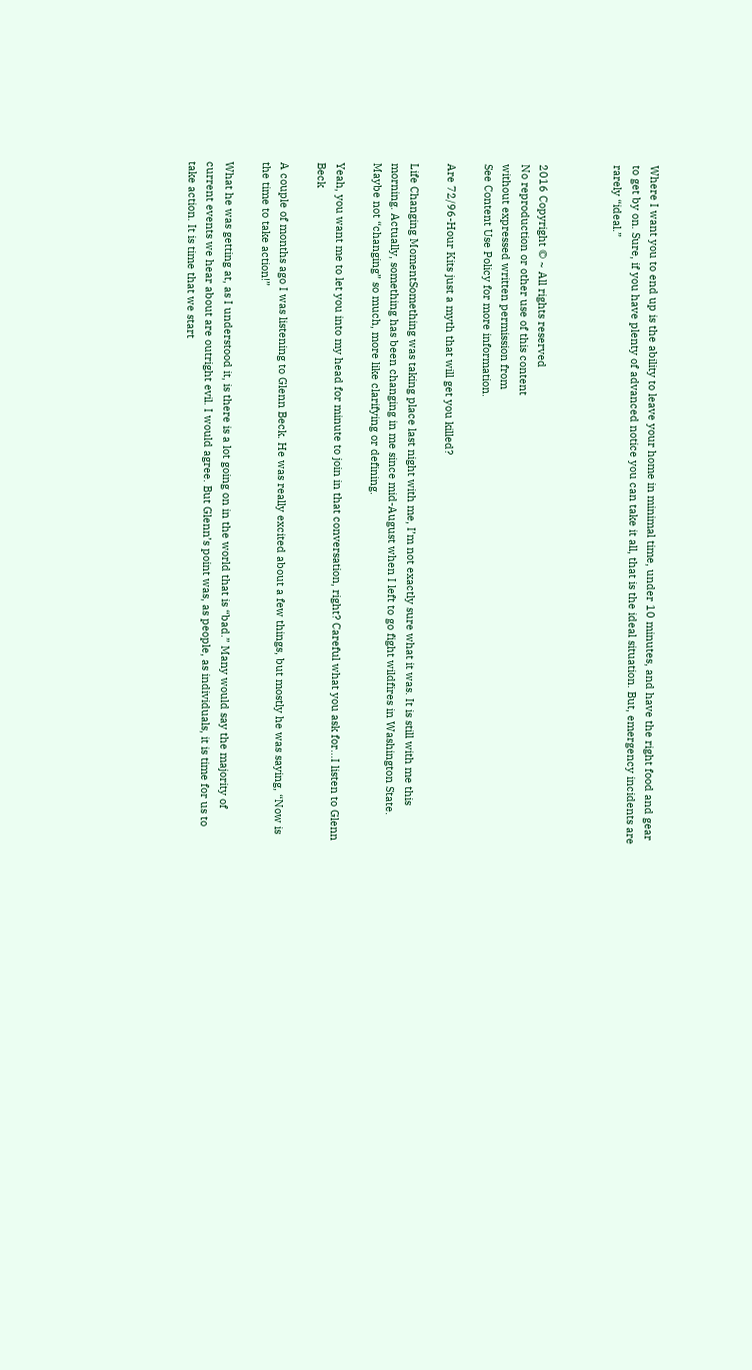Where I want you to end up is the ability to leave your home in minimal time, under 10 minutes, and have the right food and gear to get by on. Sure, if you have plenty of advanced notice you can take it all, that is the ideal situation. But, emergency incidents are rarely “ideal.”



2016 Copyright © ~ All rights reserved
No reproduction or other use of this content
without expressed written permission from
See Content Use Policy for more information.

Are 72/96-Hour Kits just a myth that will get you killed?

Life Changing MomentSomething was taking place last night with me, I’m not exactly sure what it was. It is still with me this morning. Actually, something has been changing in me since mid-August when I left to go fight wildfires in Washington State. Maybe not “changing” so much, more like clarifying or defining.

Yeah, you want me to let you into my head for minute to join in that conversation, right? Careful what you ask for…I listen to Glenn Beck

A couple of months ago I was listening to Glenn Beck. He was really excited about a few things, but mostly he was saying, “Now is the time to take action!”

What he was getting at, as I understood it, is there is a lot going on in the world that is “bad.” Many would say the majority of current events we hear about are outright evil. I would agree. But Glenn’s point was, as people, as individuals, it is time for us to take action. It is time that we start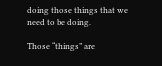doing those things that we need to be doing.

Those “things” are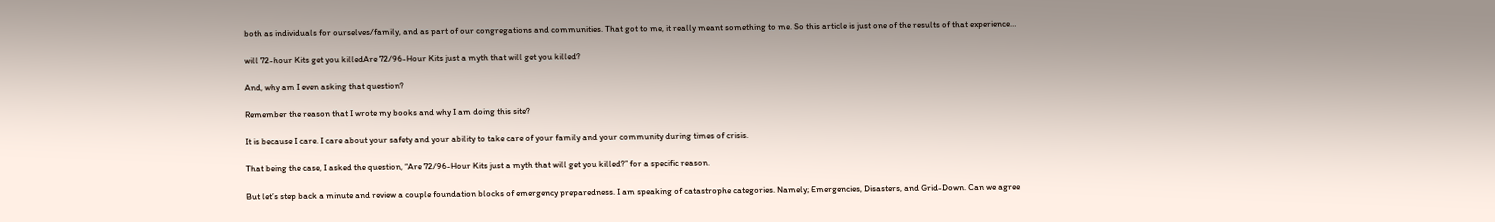both as individuals for ourselves/family, and as part of our congregations and communities. That got to me, it really meant something to me. So this article is just one of the results of that experience…

will 72-hour Kits get you killedAre 72/96-Hour Kits just a myth that will get you killed?

And, why am I even asking that question?

Remember the reason that I wrote my books and why I am doing this site?

It is because I care. I care about your safety and your ability to take care of your family and your community during times of crisis.

That being the case, I asked the question, “Are 72/96-Hour Kits just a myth that will get you killed?” for a specific reason.

But let’s step back a minute and review a couple foundation blocks of emergency preparedness. I am speaking of catastrophe categories. Namely; Emergencies, Disasters, and Grid-Down. Can we agree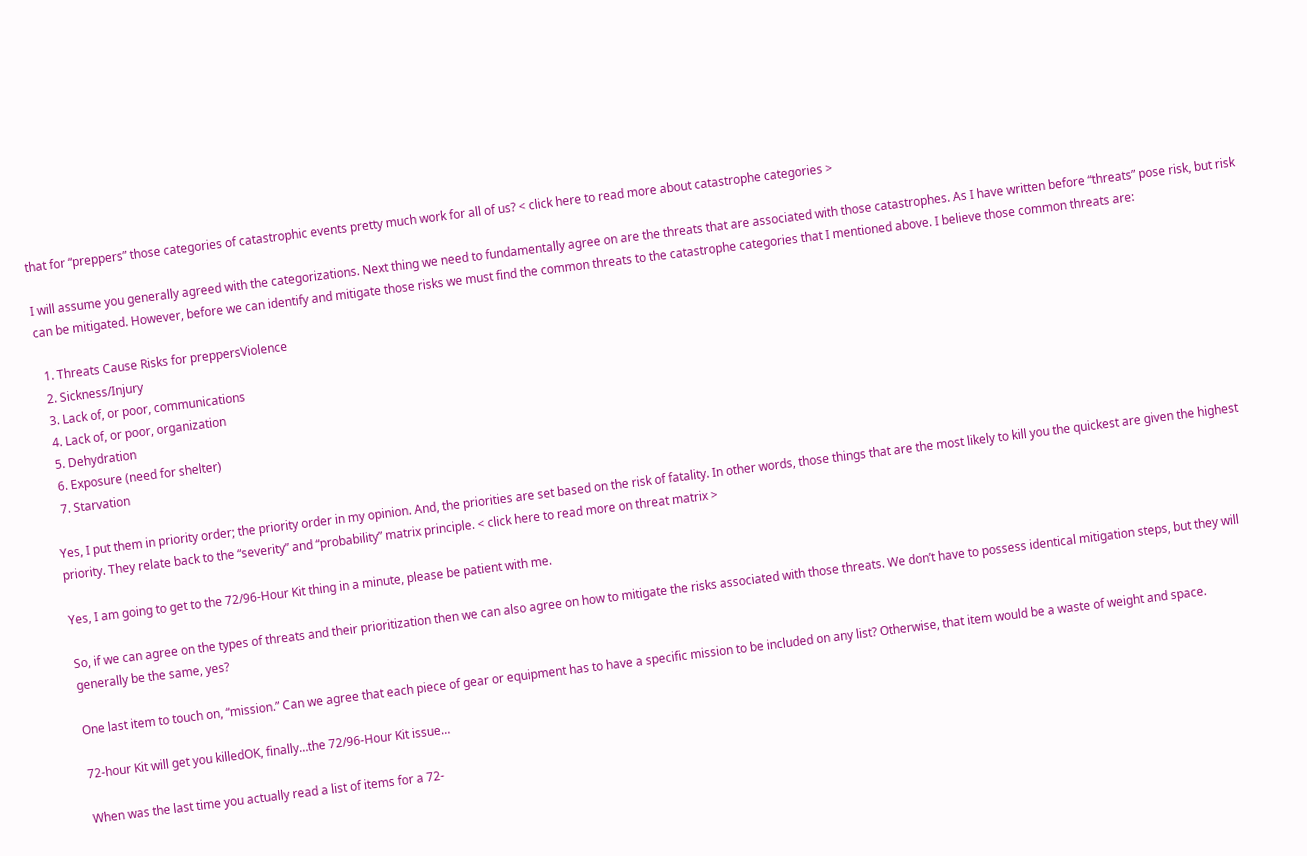that for “preppers” those categories of catastrophic events pretty much work for all of us? < click here to read more about catastrophe categories >

I will assume you generally agreed with the categorizations. Next thing we need to fundamentally agree on are the threats that are associated with those catastrophes. As I have written before “threats” pose risk, but risk can be mitigated. However, before we can identify and mitigate those risks we must find the common threats to the catastrophe categories that I mentioned above. I believe those common threats are:

  1. Threats Cause Risks for preppersViolence
  2. Sickness/Injury
  3. Lack of, or poor, communications
  4. Lack of, or poor, organization
  5. Dehydration
  6. Exposure (need for shelter)
  7. Starvation

Yes, I put them in priority order; the priority order in my opinion. And, the priorities are set based on the risk of fatality. In other words, those things that are the most likely to kill you the quickest are given the highest priority. They relate back to the “severity” and “probability” matrix principle. < click here to read more on threat matrix >

Yes, I am going to get to the 72/96-Hour Kit thing in a minute, please be patient with me.

So, if we can agree on the types of threats and their prioritization then we can also agree on how to mitigate the risks associated with those threats. We don’t have to possess identical mitigation steps, but they will generally be the same, yes?

One last item to touch on, “mission.” Can we agree that each piece of gear or equipment has to have a specific mission to be included on any list? Otherwise, that item would be a waste of weight and space.

72-hour Kit will get you killedOK, finally…the 72/96-Hour Kit issue…

When was the last time you actually read a list of items for a 72-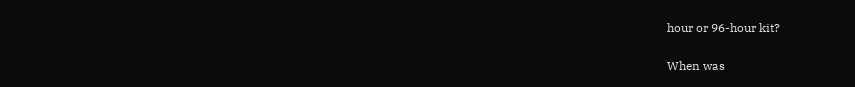hour or 96-hour kit?

When was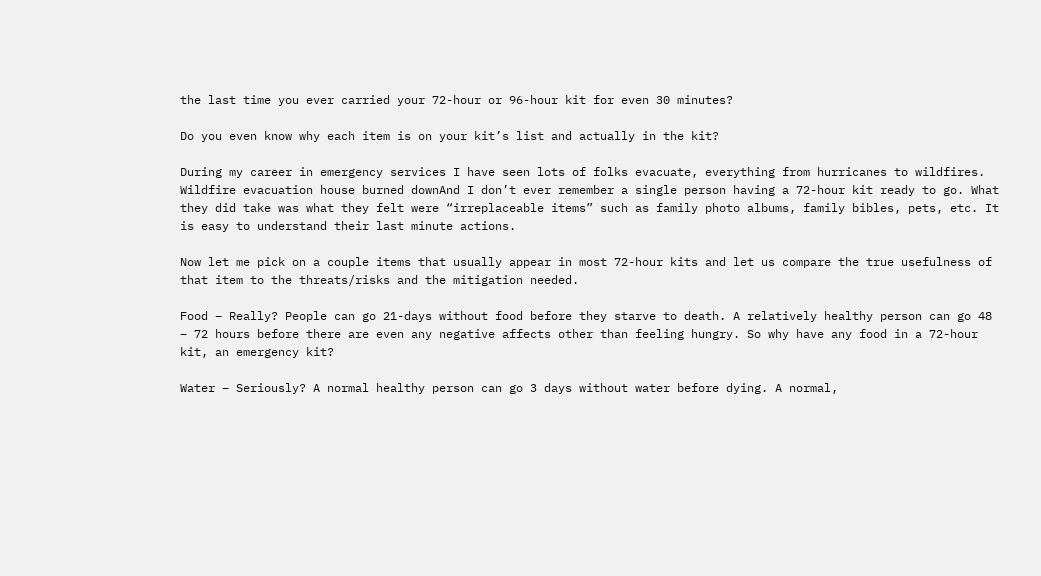the last time you ever carried your 72-hour or 96-hour kit for even 30 minutes?

Do you even know why each item is on your kit’s list and actually in the kit?

During my career in emergency services I have seen lots of folks evacuate, everything from hurricanes to wildfires. Wildfire evacuation house burned downAnd I don’t ever remember a single person having a 72-hour kit ready to go. What they did take was what they felt were “irreplaceable items” such as family photo albums, family bibles, pets, etc. It is easy to understand their last minute actions.

Now let me pick on a couple items that usually appear in most 72-hour kits and let us compare the true usefulness of that item to the threats/risks and the mitigation needed.

Food – Really? People can go 21-days without food before they starve to death. A relatively healthy person can go 48 – 72 hours before there are even any negative affects other than feeling hungry. So why have any food in a 72-hour kit, an emergency kit?

Water – Seriously? A normal healthy person can go 3 days without water before dying. A normal,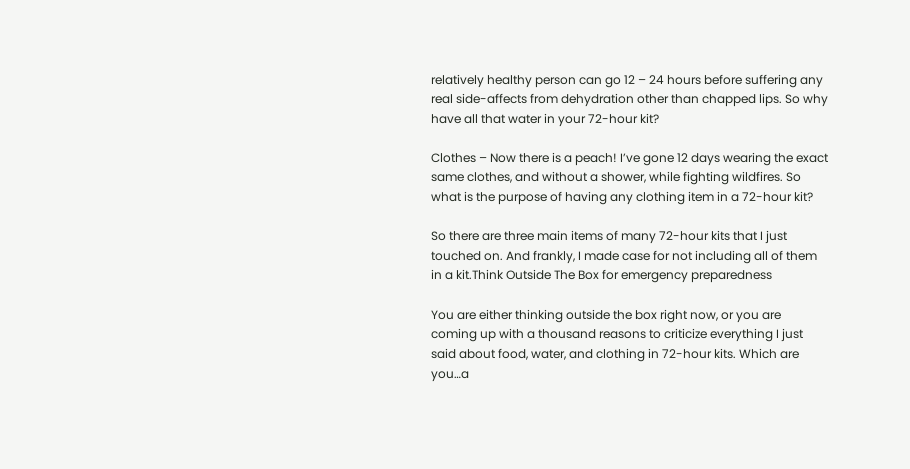relatively healthy person can go 12 – 24 hours before suffering any real side-affects from dehydration other than chapped lips. So why have all that water in your 72-hour kit?

Clothes – Now there is a peach! I’ve gone 12 days wearing the exact same clothes, and without a shower, while fighting wildfires. So what is the purpose of having any clothing item in a 72-hour kit?

So there are three main items of many 72-hour kits that I just touched on. And frankly, I made case for not including all of them in a kit.Think Outside The Box for emergency preparedness

You are either thinking outside the box right now, or you are coming up with a thousand reasons to criticize everything I just said about food, water, and clothing in 72-hour kits. Which are you…a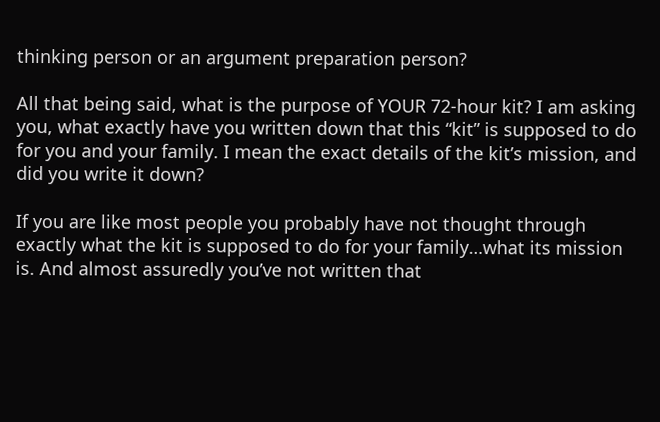thinking person or an argument preparation person?

All that being said, what is the purpose of YOUR 72-hour kit? I am asking you, what exactly have you written down that this “kit” is supposed to do for you and your family. I mean the exact details of the kit’s mission, and did you write it down?

If you are like most people you probably have not thought through exactly what the kit is supposed to do for your family…what its mission is. And almost assuredly you’ve not written that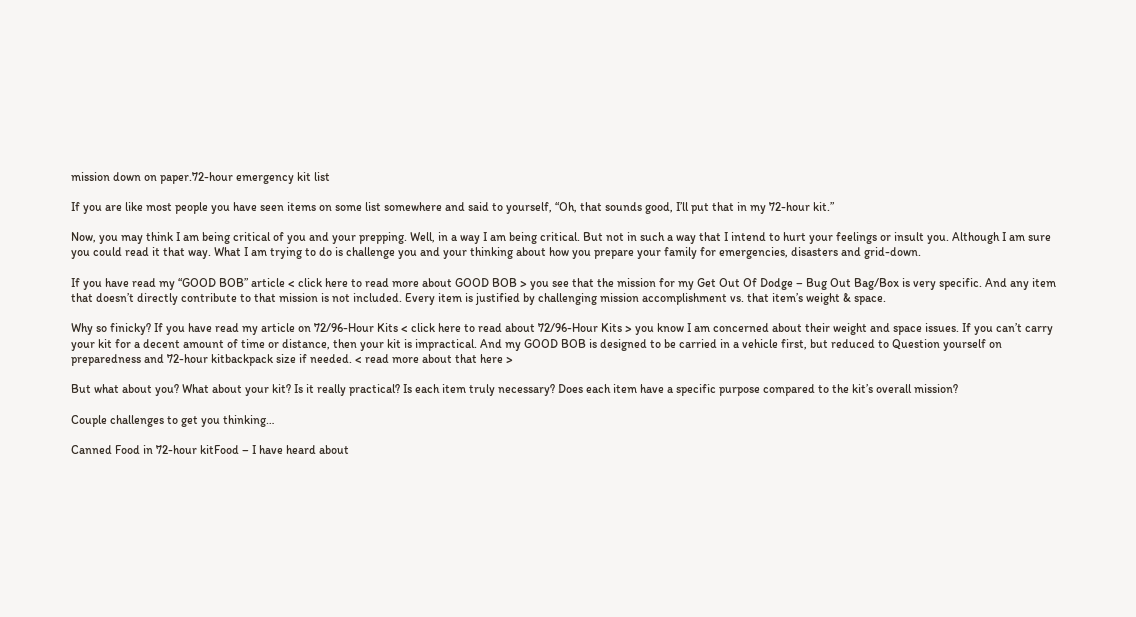mission down on paper.72-hour emergency kit list

If you are like most people you have seen items on some list somewhere and said to yourself, “Oh, that sounds good, I’ll put that in my 72-hour kit.”

Now, you may think I am being critical of you and your prepping. Well, in a way I am being critical. But not in such a way that I intend to hurt your feelings or insult you. Although I am sure you could read it that way. What I am trying to do is challenge you and your thinking about how you prepare your family for emergencies, disasters and grid-down.

If you have read my “GOOD BOB” article < click here to read more about GOOD BOB > you see that the mission for my Get Out Of Dodge – Bug Out Bag/Box is very specific. And any item that doesn’t directly contribute to that mission is not included. Every item is justified by challenging mission accomplishment vs. that item’s weight & space.

Why so finicky? If you have read my article on 72/96-Hour Kits < click here to read about 72/96-Hour Kits > you know I am concerned about their weight and space issues. If you can’t carry your kit for a decent amount of time or distance, then your kit is impractical. And my GOOD BOB is designed to be carried in a vehicle first, but reduced to Question yourself on preparedness and 72-hour kitbackpack size if needed. < read more about that here >

But what about you? What about your kit? Is it really practical? Is each item truly necessary? Does each item have a specific purpose compared to the kit’s overall mission?

Couple challenges to get you thinking…

Canned Food in 72-hour kitFood – I have heard about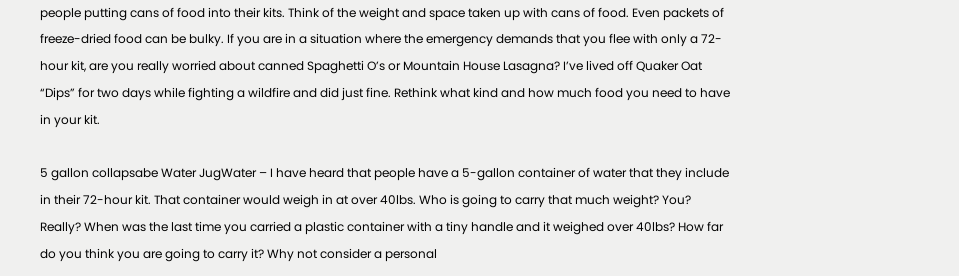people putting cans of food into their kits. Think of the weight and space taken up with cans of food. Even packets of freeze-dried food can be bulky. If you are in a situation where the emergency demands that you flee with only a 72-hour kit, are you really worried about canned Spaghetti O’s or Mountain House Lasagna? I’ve lived off Quaker Oat “Dips” for two days while fighting a wildfire and did just fine. Rethink what kind and how much food you need to have in your kit.

5 gallon collapsabe Water JugWater – I have heard that people have a 5-gallon container of water that they include in their 72-hour kit. That container would weigh in at over 40lbs. Who is going to carry that much weight? You? Really? When was the last time you carried a plastic container with a tiny handle and it weighed over 40lbs? How far do you think you are going to carry it? Why not consider a personal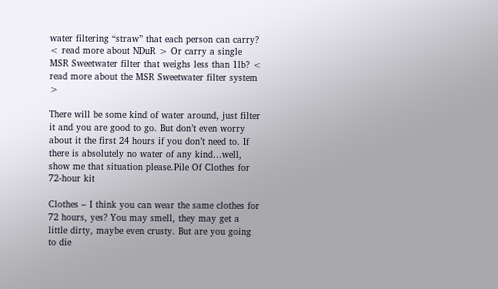water filtering “straw” that each person can carry? < read more about NDuR > Or carry a single MSR Sweetwater filter that weighs less than 1lb? < read more about the MSR Sweetwater filter system >

There will be some kind of water around, just filter it and you are good to go. But don’t even worry about it the first 24 hours if you don’t need to. If there is absolutely no water of any kind…well, show me that situation please.Pile Of Clothes for 72-hour kit

Clothes – I think you can wear the same clothes for 72 hours, yes? You may smell, they may get a little dirty, maybe even crusty. But are you going to die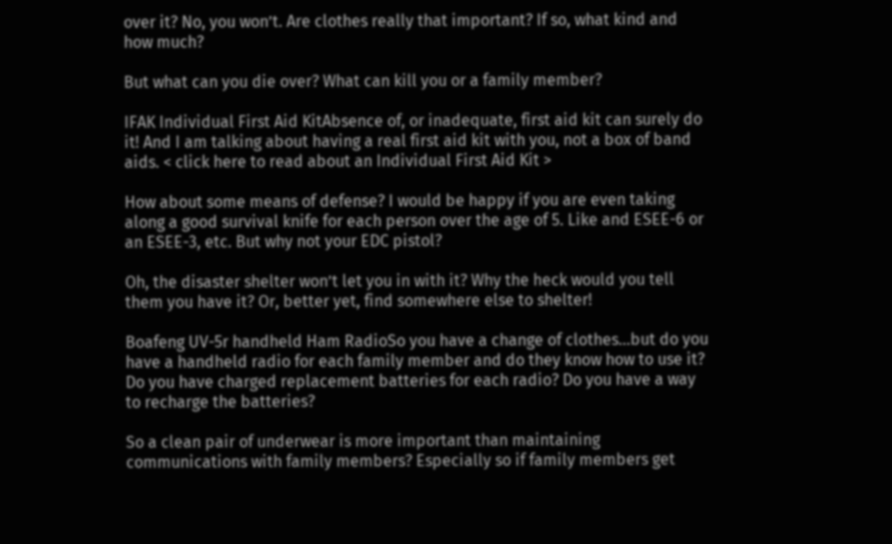over it? No, you won’t. Are clothes really that important? If so, what kind and how much?

But what can you die over? What can kill you or a family member?

IFAK Individual First Aid KitAbsence of, or inadequate, first aid kit can surely do it! And I am talking about having a real first aid kit with you, not a box of band aids. < click here to read about an Individual First Aid Kit >

How about some means of defense? I would be happy if you are even taking along a good survival knife for each person over the age of 5. Like and ESEE-6 or an ESEE-3, etc. But why not your EDC pistol?

Oh, the disaster shelter won’t let you in with it? Why the heck would you tell them you have it? Or, better yet, find somewhere else to shelter!

Boafeng UV-5r handheld Ham RadioSo you have a change of clothes…but do you have a handheld radio for each family member and do they know how to use it? Do you have charged replacement batteries for each radio? Do you have a way to recharge the batteries?

So a clean pair of underwear is more important than maintaining communications with family members? Especially so if family members get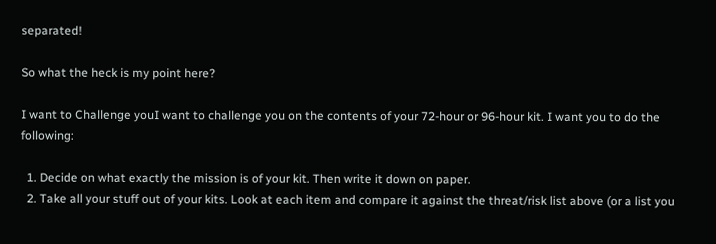separated!

So what the heck is my point here?

I want to Challenge youI want to challenge you on the contents of your 72-hour or 96-hour kit. I want you to do the following:

  1. Decide on what exactly the mission is of your kit. Then write it down on paper.
  2. Take all your stuff out of your kits. Look at each item and compare it against the threat/risk list above (or a list you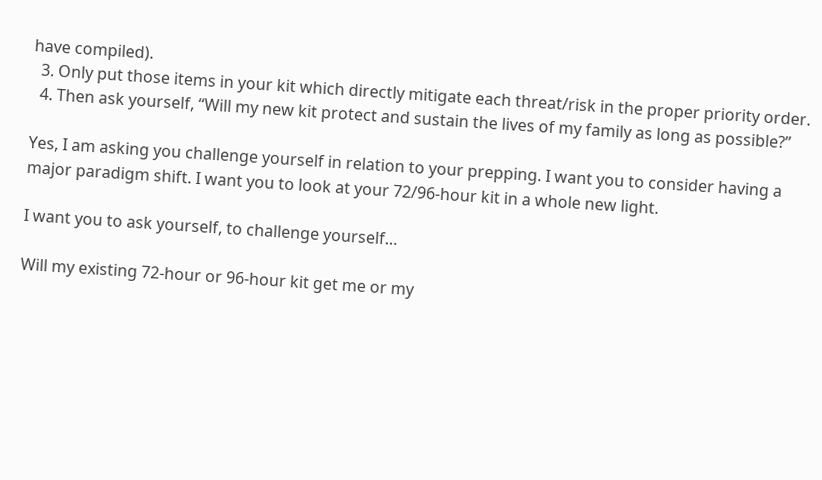have compiled).
  3. Only put those items in your kit which directly mitigate each threat/risk in the proper priority order.
  4. Then ask yourself, “Will my new kit protect and sustain the lives of my family as long as possible?”

Yes, I am asking you challenge yourself in relation to your prepping. I want you to consider having a major paradigm shift. I want you to look at your 72/96-hour kit in a whole new light.

I want you to ask yourself, to challenge yourself…

Will my existing 72-hour or 96-hour kit get me or my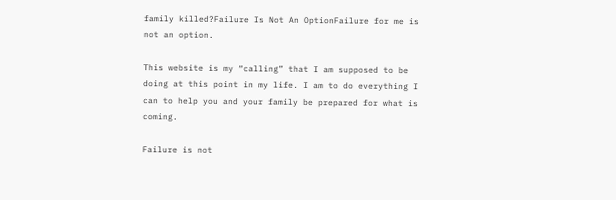family killed?Failure Is Not An OptionFailure for me is not an option.

This website is my “calling” that I am supposed to be doing at this point in my life. I am to do everything I can to help you and your family be prepared for what is coming.

Failure is not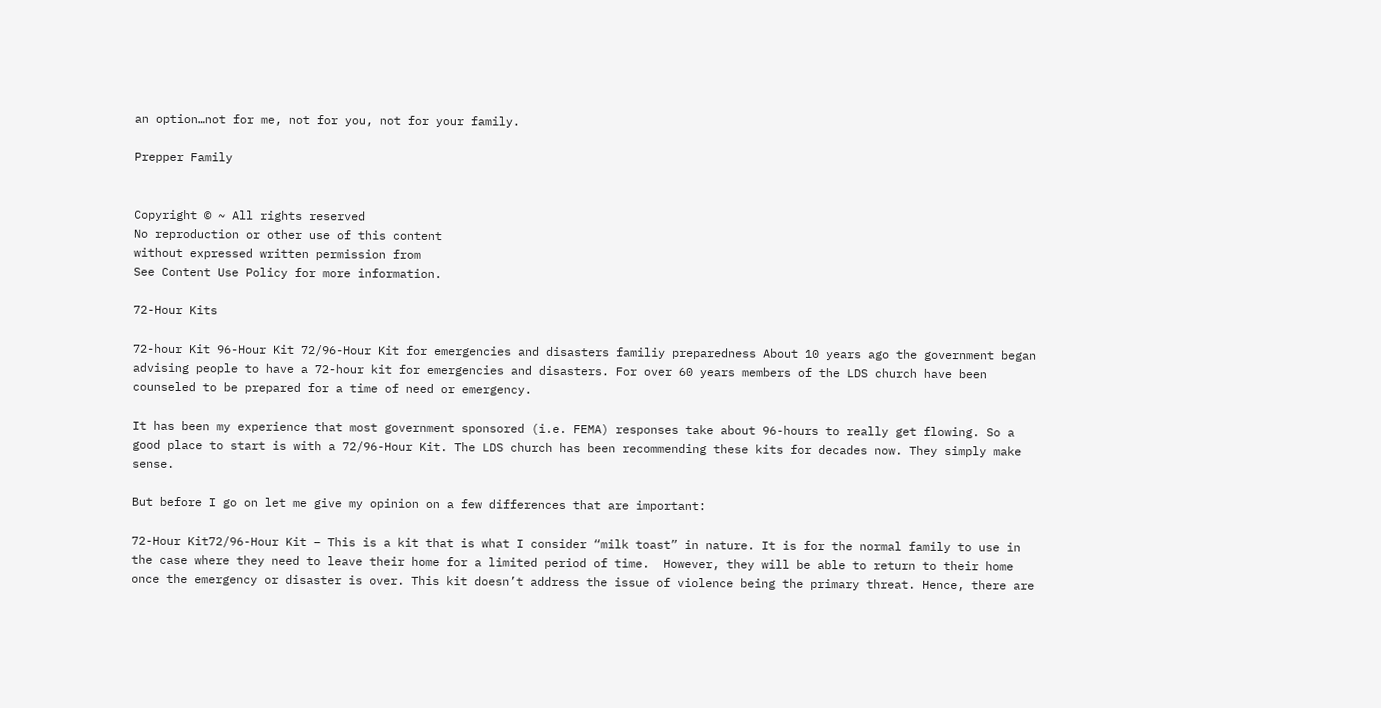an option…not for me, not for you, not for your family.

Prepper Family


Copyright © ~ All rights reserved
No reproduction or other use of this content
without expressed written permission from
See Content Use Policy for more information.

72-Hour Kits

72-hour Kit 96-Hour Kit 72/96-Hour Kit for emergencies and disasters familiy preparedness About 10 years ago the government began advising people to have a 72-hour kit for emergencies and disasters. For over 60 years members of the LDS church have been counseled to be prepared for a time of need or emergency.

It has been my experience that most government sponsored (i.e. FEMA) responses take about 96-hours to really get flowing. So a good place to start is with a 72/96-Hour Kit. The LDS church has been recommending these kits for decades now. They simply make sense.

But before I go on let me give my opinion on a few differences that are important:

72-Hour Kit72/96-Hour Kit – This is a kit that is what I consider “milk toast” in nature. It is for the normal family to use in the case where they need to leave their home for a limited period of time.  However, they will be able to return to their home once the emergency or disaster is over. This kit doesn’t address the issue of violence being the primary threat. Hence, there are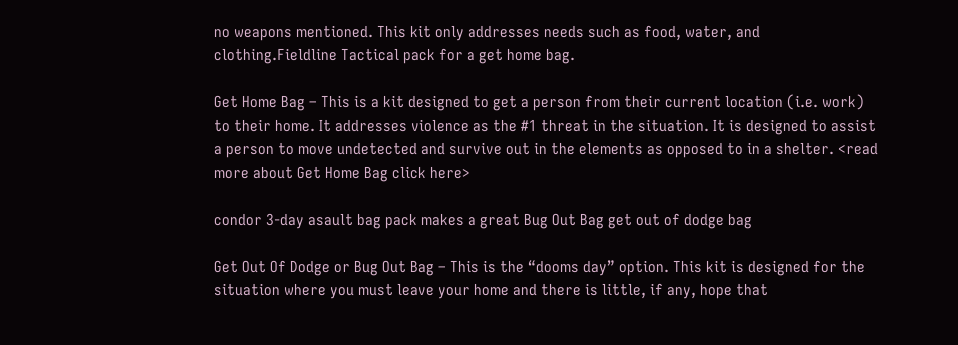no weapons mentioned. This kit only addresses needs such as food, water, and clothing.Fieldline Tactical pack for a get home bag.

Get Home Bag – This is a kit designed to get a person from their current location (i.e. work) to their home. It addresses violence as the #1 threat in the situation. It is designed to assist a person to move undetected and survive out in the elements as opposed to in a shelter. <read more about Get Home Bag click here>

condor 3-day asault bag pack makes a great Bug Out Bag get out of dodge bag

Get Out Of Dodge or Bug Out Bag – This is the “dooms day” option. This kit is designed for the situation where you must leave your home and there is little, if any, hope that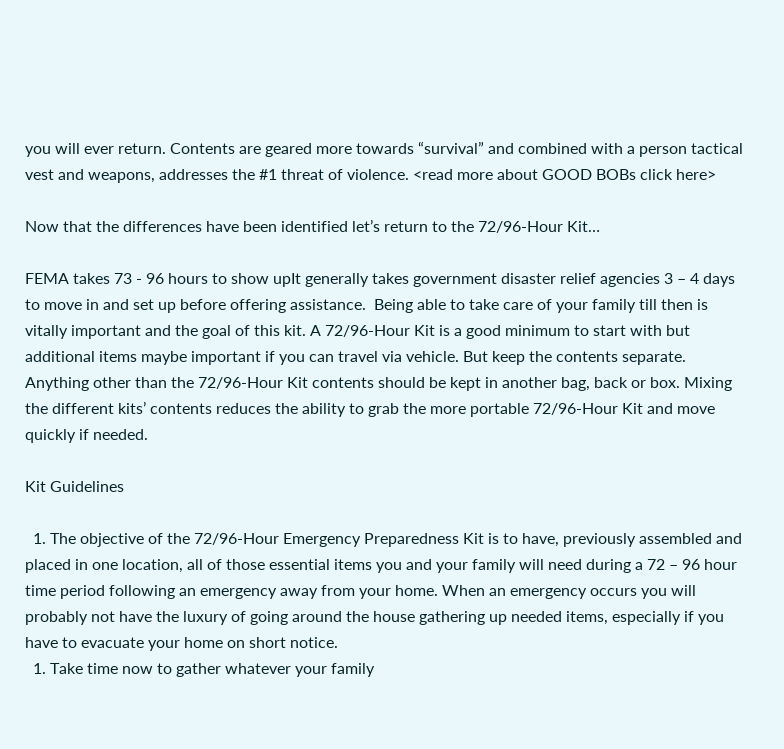you will ever return. Contents are geared more towards “survival” and combined with a person tactical vest and weapons, addresses the #1 threat of violence. <read more about GOOD BOBs click here>

Now that the differences have been identified let’s return to the 72/96-Hour Kit…

FEMA takes 73 - 96 hours to show upIt generally takes government disaster relief agencies 3 – 4 days to move in and set up before offering assistance.  Being able to take care of your family till then is vitally important and the goal of this kit. A 72/96-Hour Kit is a good minimum to start with but additional items maybe important if you can travel via vehicle. But keep the contents separate. Anything other than the 72/96-Hour Kit contents should be kept in another bag, back or box. Mixing the different kits’ contents reduces the ability to grab the more portable 72/96-Hour Kit and move quickly if needed.

Kit Guidelines

  1. The objective of the 72/96-Hour Emergency Preparedness Kit is to have, previously assembled and placed in one location, all of those essential items you and your family will need during a 72 – 96 hour time period following an emergency away from your home. When an emergency occurs you will probably not have the luxury of going around the house gathering up needed items, especially if you have to evacuate your home on short notice.
  1. Take time now to gather whatever your family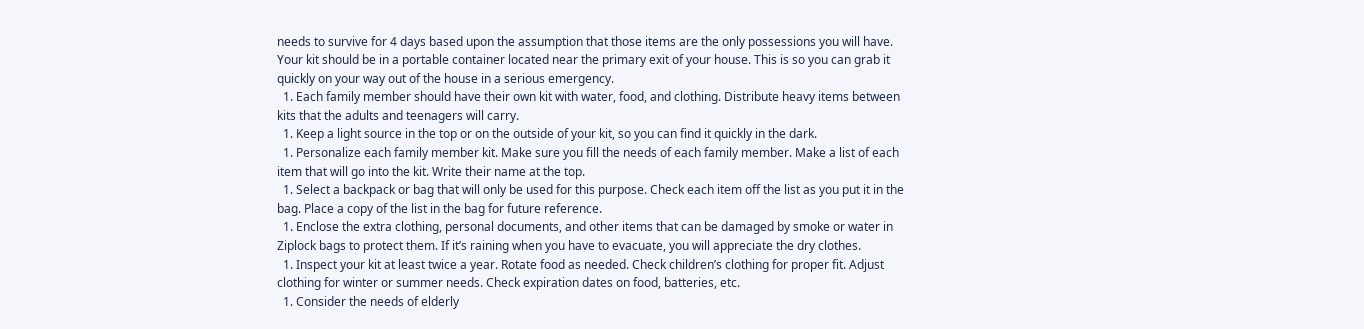needs to survive for 4 days based upon the assumption that those items are the only possessions you will have. Your kit should be in a portable container located near the primary exit of your house. This is so you can grab it quickly on your way out of the house in a serious emergency.
  1. Each family member should have their own kit with water, food, and clothing. Distribute heavy items between kits that the adults and teenagers will carry.
  1. Keep a light source in the top or on the outside of your kit, so you can find it quickly in the dark.
  1. Personalize each family member kit. Make sure you fill the needs of each family member. Make a list of each item that will go into the kit. Write their name at the top.
  1. Select a backpack or bag that will only be used for this purpose. Check each item off the list as you put it in the bag. Place a copy of the list in the bag for future reference.
  1. Enclose the extra clothing, personal documents, and other items that can be damaged by smoke or water in Ziplock bags to protect them. If it’s raining when you have to evacuate, you will appreciate the dry clothes.
  1. Inspect your kit at least twice a year. Rotate food as needed. Check children’s clothing for proper fit. Adjust clothing for winter or summer needs. Check expiration dates on food, batteries, etc.
  1. Consider the needs of elderly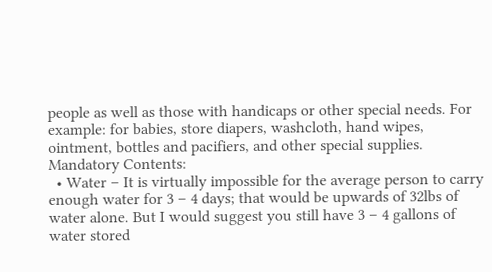people as well as those with handicaps or other special needs. For example: for babies, store diapers, washcloth, hand wipes, ointment, bottles and pacifiers, and other special supplies.
Mandatory Contents:
  • Water – It is virtually impossible for the average person to carry enough water for 3 – 4 days; that would be upwards of 32lbs of water alone. But I would suggest you still have 3 – 4 gallons of water stored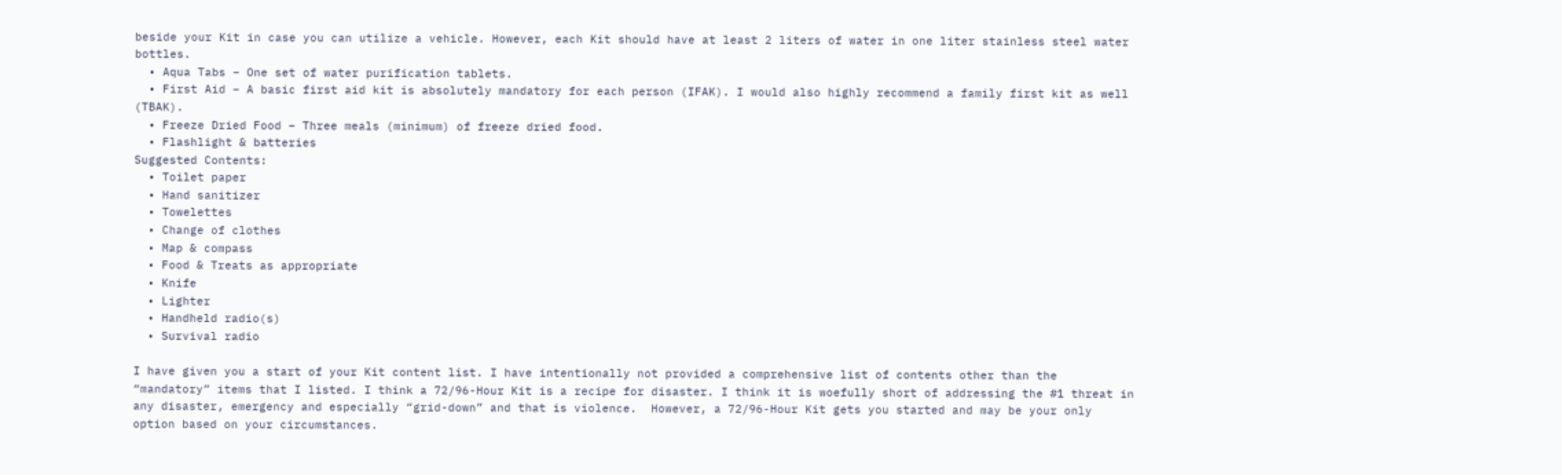beside your Kit in case you can utilize a vehicle. However, each Kit should have at least 2 liters of water in one liter stainless steel water bottles.
  • Aqua Tabs – One set of water purification tablets.
  • First Aid – A basic first aid kit is absolutely mandatory for each person (IFAK). I would also highly recommend a family first kit as well (TBAK).
  • Freeze Dried Food – Three meals (minimum) of freeze dried food.
  • Flashlight & batteries
Suggested Contents:
  • Toilet paper
  • Hand sanitizer
  • Towelettes
  • Change of clothes
  • Map & compass
  • Food & Treats as appropriate
  • Knife
  • Lighter
  • Handheld radio(s)
  • Survival radio

I have given you a start of your Kit content list. I have intentionally not provided a comprehensive list of contents other than the “mandatory” items that I listed. I think a 72/96-Hour Kit is a recipe for disaster. I think it is woefully short of addressing the #1 threat in any disaster, emergency and especially “grid-down” and that is violence.  However, a 72/96-Hour Kit gets you started and may be your only option based on your circumstances.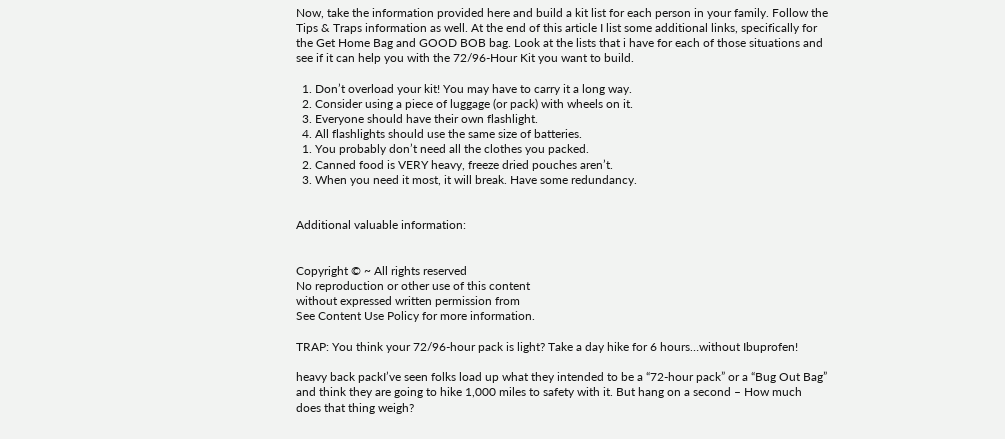Now, take the information provided here and build a kit list for each person in your family. Follow the Tips & Traps information as well. At the end of this article I list some additional links, specifically for the Get Home Bag and GOOD BOB bag. Look at the lists that i have for each of those situations and see if it can help you with the 72/96-Hour Kit you want to build.

  1. Don’t overload your kit! You may have to carry it a long way.
  2. Consider using a piece of luggage (or pack) with wheels on it.
  3. Everyone should have their own flashlight.
  4. All flashlights should use the same size of batteries.
  1. You probably don’t need all the clothes you packed.
  2. Canned food is VERY heavy, freeze dried pouches aren’t.
  3. When you need it most, it will break. Have some redundancy.


Additional valuable information:


Copyright © ~ All rights reserved
No reproduction or other use of this content
without expressed written permission from
See Content Use Policy for more information.

TRAP: You think your 72/96-hour pack is light? Take a day hike for 6 hours…without Ibuprofen!

heavy back packI’ve seen folks load up what they intended to be a “72-hour pack” or a “Bug Out Bag” and think they are going to hike 1,000 miles to safety with it. But hang on a second – How much does that thing weigh?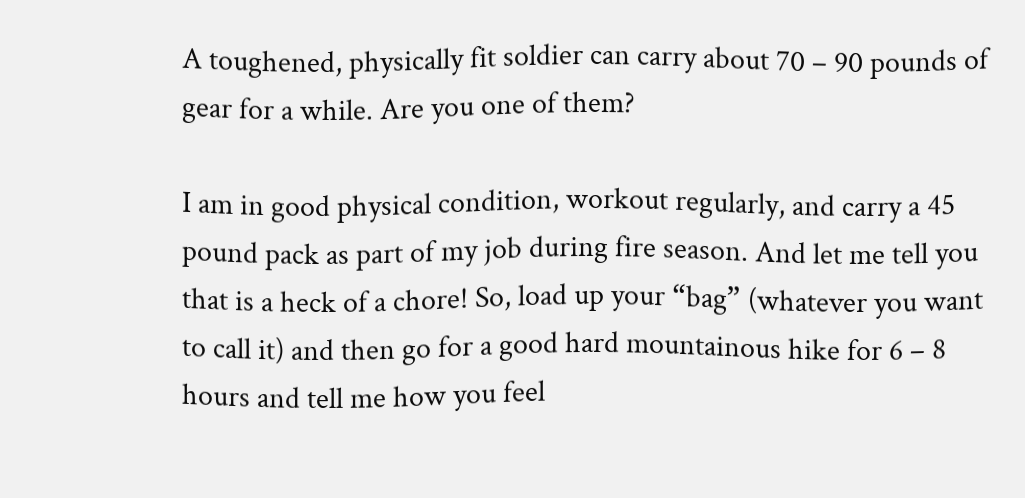A toughened, physically fit soldier can carry about 70 – 90 pounds of gear for a while. Are you one of them?

I am in good physical condition, workout regularly, and carry a 45 pound pack as part of my job during fire season. And let me tell you that is a heck of a chore! So, load up your “bag” (whatever you want to call it) and then go for a good hard mountainous hike for 6 – 8 hours and tell me how you feel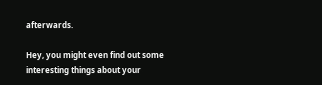afterwards.

Hey, you might even find out some interesting things about your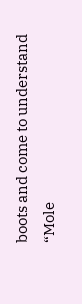boots and come to understand “Mole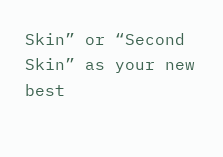Skin” or “Second Skin” as your new best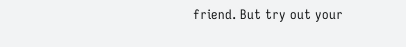friend. But try out your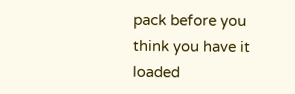pack before you think you have it loaded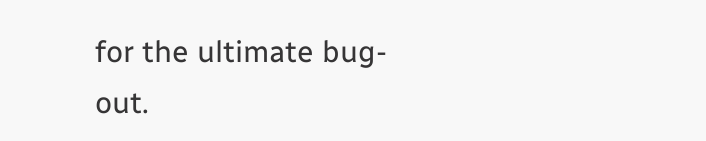for the ultimate bug-out.